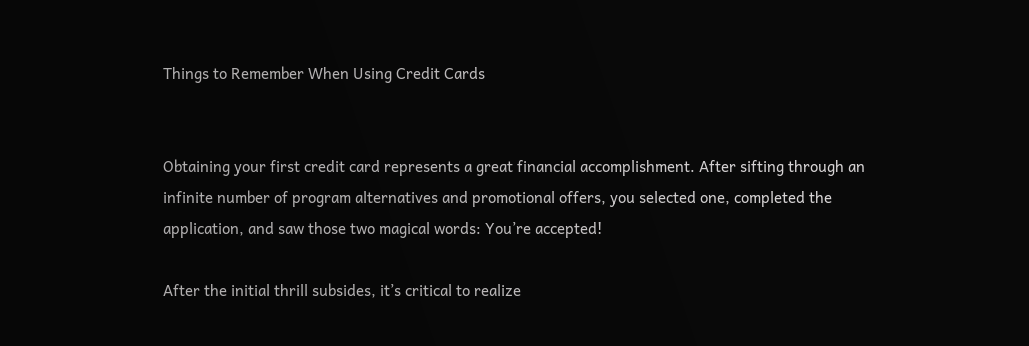Things to Remember When Using Credit Cards


Obtaining your first credit card represents a great financial accomplishment. After sifting through an infinite number of program alternatives and promotional offers, you selected one, completed the application, and saw those two magical words: You’re accepted!

After the initial thrill subsides, it’s critical to realize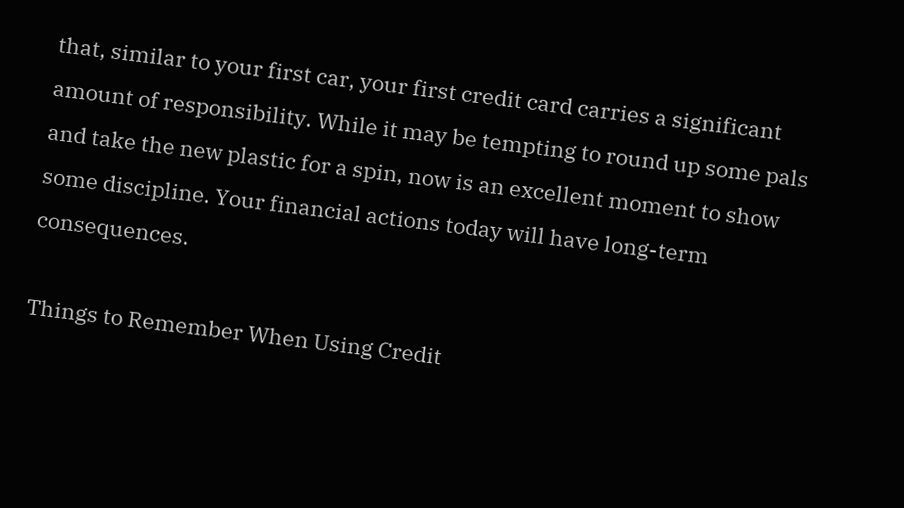that, similar to your first car, your first credit card carries a significant amount of responsibility. While it may be tempting to round up some pals and take the new plastic for a spin, now is an excellent moment to show some discipline. Your financial actions today will have long-term consequences.

Things to Remember When Using Credit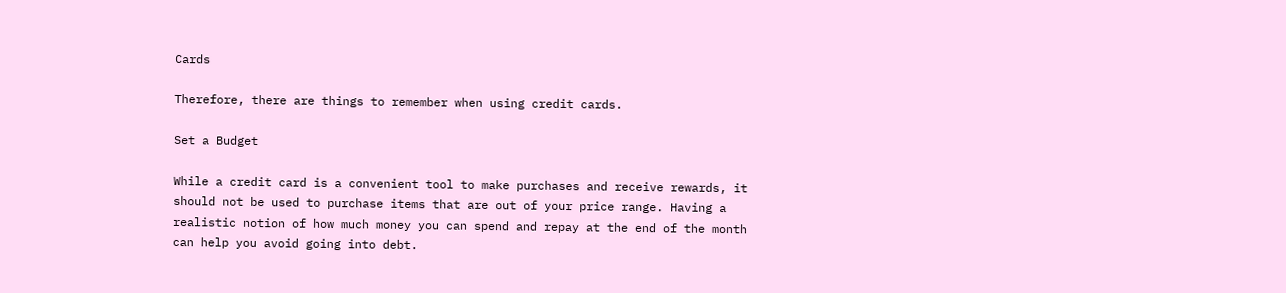Cards

Therefore, there are things to remember when using credit cards.

Set a Budget

While a credit card is a convenient tool to make purchases and receive rewards, it should not be used to purchase items that are out of your price range. Having a realistic notion of how much money you can spend and repay at the end of the month can help you avoid going into debt.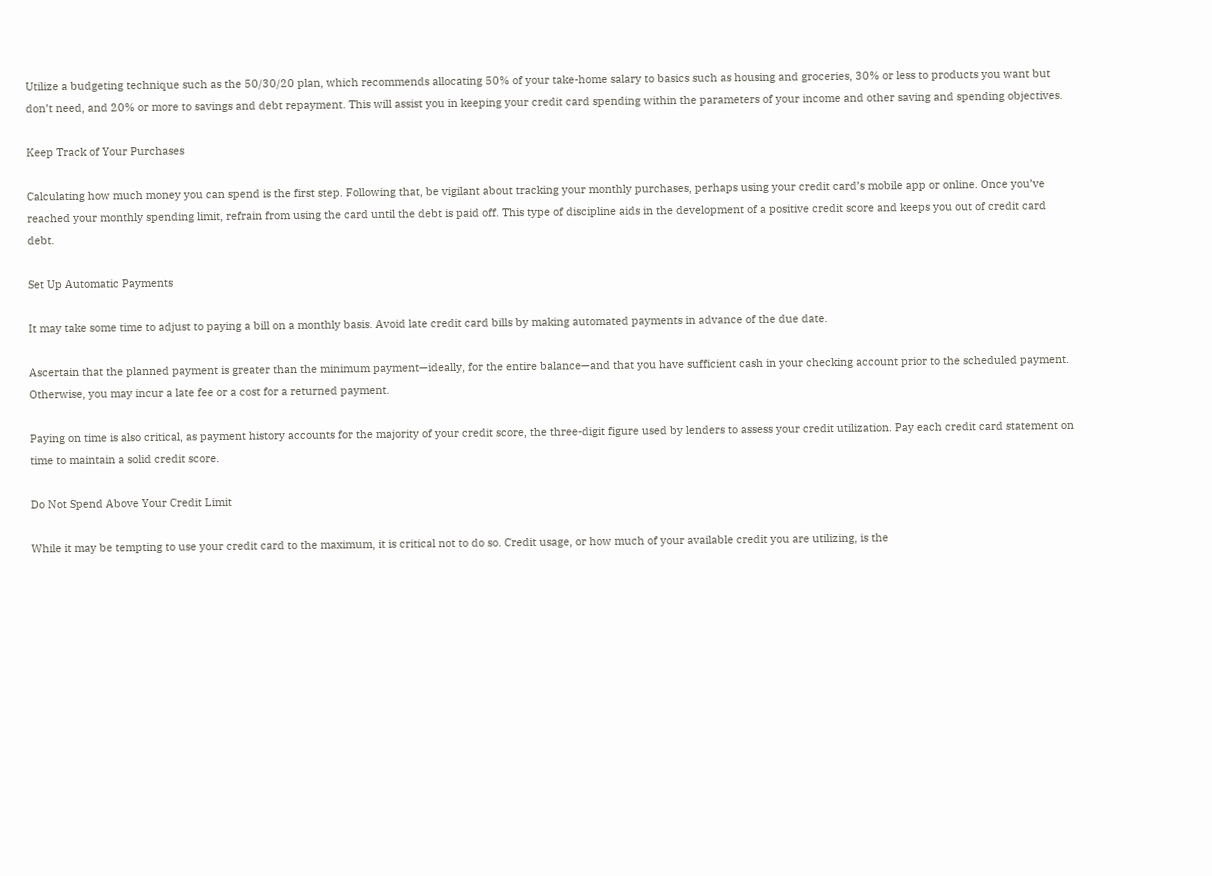Utilize a budgeting technique such as the 50/30/20 plan, which recommends allocating 50% of your take-home salary to basics such as housing and groceries, 30% or less to products you want but don’t need, and 20% or more to savings and debt repayment. This will assist you in keeping your credit card spending within the parameters of your income and other saving and spending objectives.

Keep Track of Your Purchases

Calculating how much money you can spend is the first step. Following that, be vigilant about tracking your monthly purchases, perhaps using your credit card’s mobile app or online. Once you’ve reached your monthly spending limit, refrain from using the card until the debt is paid off. This type of discipline aids in the development of a positive credit score and keeps you out of credit card debt.

Set Up Automatic Payments

It may take some time to adjust to paying a bill on a monthly basis. Avoid late credit card bills by making automated payments in advance of the due date.

Ascertain that the planned payment is greater than the minimum payment—ideally, for the entire balance—and that you have sufficient cash in your checking account prior to the scheduled payment. Otherwise, you may incur a late fee or a cost for a returned payment.

Paying on time is also critical, as payment history accounts for the majority of your credit score, the three-digit figure used by lenders to assess your credit utilization. Pay each credit card statement on time to maintain a solid credit score.

Do Not Spend Above Your Credit Limit

While it may be tempting to use your credit card to the maximum, it is critical not to do so. Credit usage, or how much of your available credit you are utilizing, is the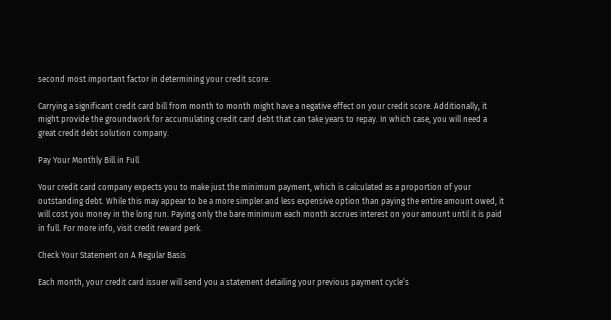second most important factor in determining your credit score.

Carrying a significant credit card bill from month to month might have a negative effect on your credit score. Additionally, it might provide the groundwork for accumulating credit card debt that can take years to repay. In which case, you will need a great credit debt solution company.

Pay Your Monthly Bill in Full

Your credit card company expects you to make just the minimum payment, which is calculated as a proportion of your outstanding debt. While this may appear to be a more simpler and less expensive option than paying the entire amount owed, it will cost you money in the long run. Paying only the bare minimum each month accrues interest on your amount until it is paid in full. For more info, visit credit reward perk.

Check Your Statement on A Regular Basis

Each month, your credit card issuer will send you a statement detailing your previous payment cycle’s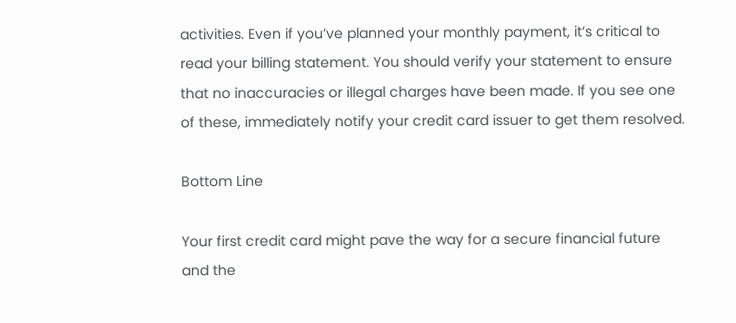activities. Even if you’ve planned your monthly payment, it’s critical to read your billing statement. You should verify your statement to ensure that no inaccuracies or illegal charges have been made. If you see one of these, immediately notify your credit card issuer to get them resolved.

Bottom Line

Your first credit card might pave the way for a secure financial future and the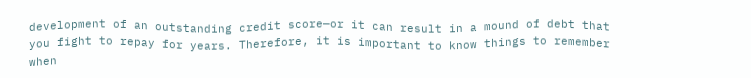development of an outstanding credit score—or it can result in a mound of debt that you fight to repay for years. Therefore, it is important to know things to remember when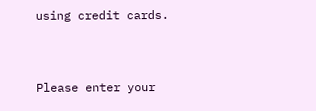using credit cards.


Please enter your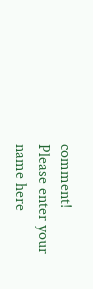comment!
Please enter your name here